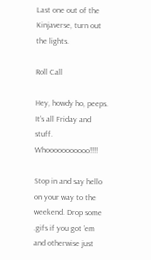Last one out of the Kinjaverse, turn out the lights.

Roll Call

Hey, howdy ho, peeps. It’s all Friday and stuff. Whooooooooooo!!!!

Stop in and say hello on your way to the weekend. Drop some .gifs if you got ’em and otherwise just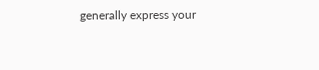generally express your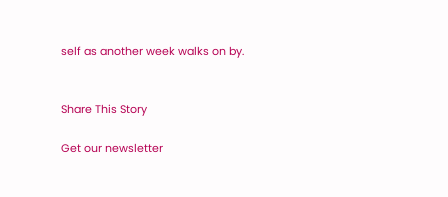self as another week walks on by.


Share This Story

Get our newsletter